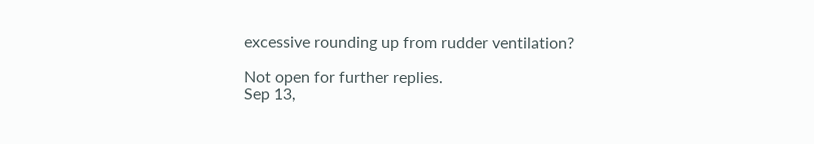excessive rounding up from rudder ventilation?

Not open for further replies.
Sep 13,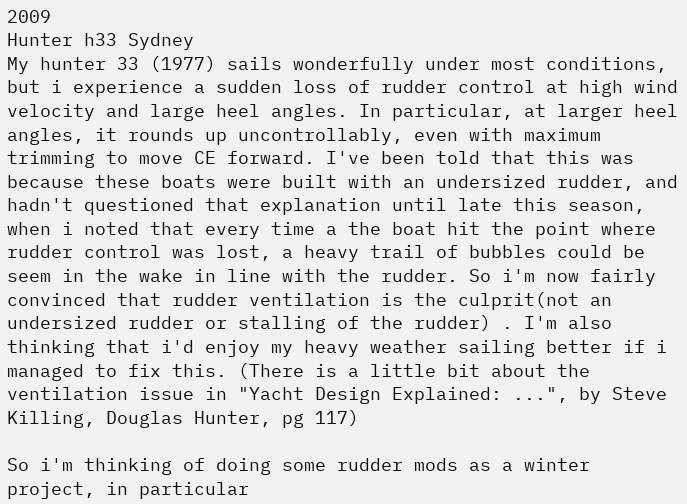2009
Hunter h33 Sydney
My hunter 33 (1977) sails wonderfully under most conditions, but i experience a sudden loss of rudder control at high wind velocity and large heel angles. In particular, at larger heel angles, it rounds up uncontrollably, even with maximum trimming to move CE forward. I've been told that this was because these boats were built with an undersized rudder, and hadn't questioned that explanation until late this season, when i noted that every time a the boat hit the point where rudder control was lost, a heavy trail of bubbles could be seem in the wake in line with the rudder. So i'm now fairly convinced that rudder ventilation is the culprit(not an undersized rudder or stalling of the rudder) . I'm also thinking that i'd enjoy my heavy weather sailing better if i managed to fix this. (There is a little bit about the ventilation issue in "Yacht Design Explained: ...", by Steve Killing, Douglas Hunter, pg 117)

So i'm thinking of doing some rudder mods as a winter project, in particular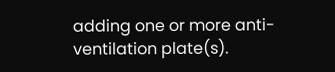adding one or more anti-ventilation plate(s).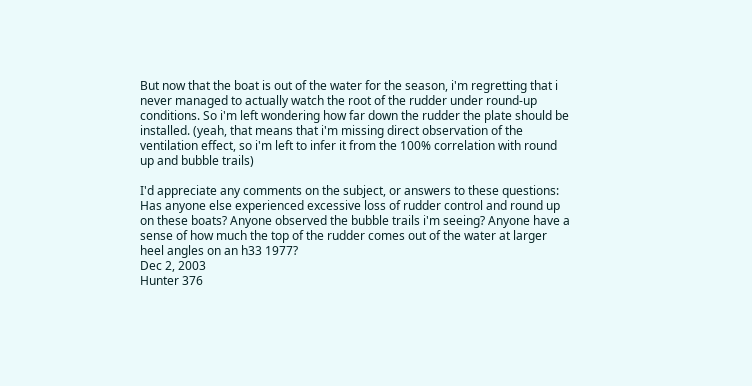But now that the boat is out of the water for the season, i'm regretting that i never managed to actually watch the root of the rudder under round-up conditions. So i'm left wondering how far down the rudder the plate should be installed. (yeah, that means that i'm missing direct observation of the ventilation effect, so i'm left to infer it from the 100% correlation with round up and bubble trails)

I'd appreciate any comments on the subject, or answers to these questions:
Has anyone else experienced excessive loss of rudder control and round up on these boats? Anyone observed the bubble trails i'm seeing? Anyone have a sense of how much the top of the rudder comes out of the water at larger heel angles on an h33 1977?
Dec 2, 2003
Hunter 376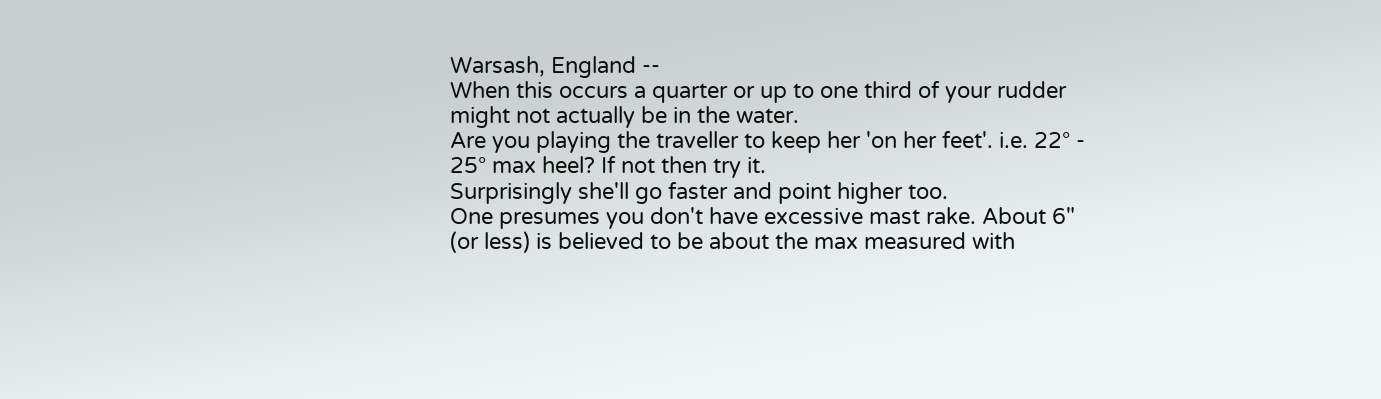Warsash, England --
When this occurs a quarter or up to one third of your rudder might not actually be in the water.
Are you playing the traveller to keep her 'on her feet'. i.e. 22° - 25° max heel? If not then try it.
Surprisingly she'll go faster and point higher too.
One presumes you don't have excessive mast rake. About 6" (or less) is believed to be about the max measured with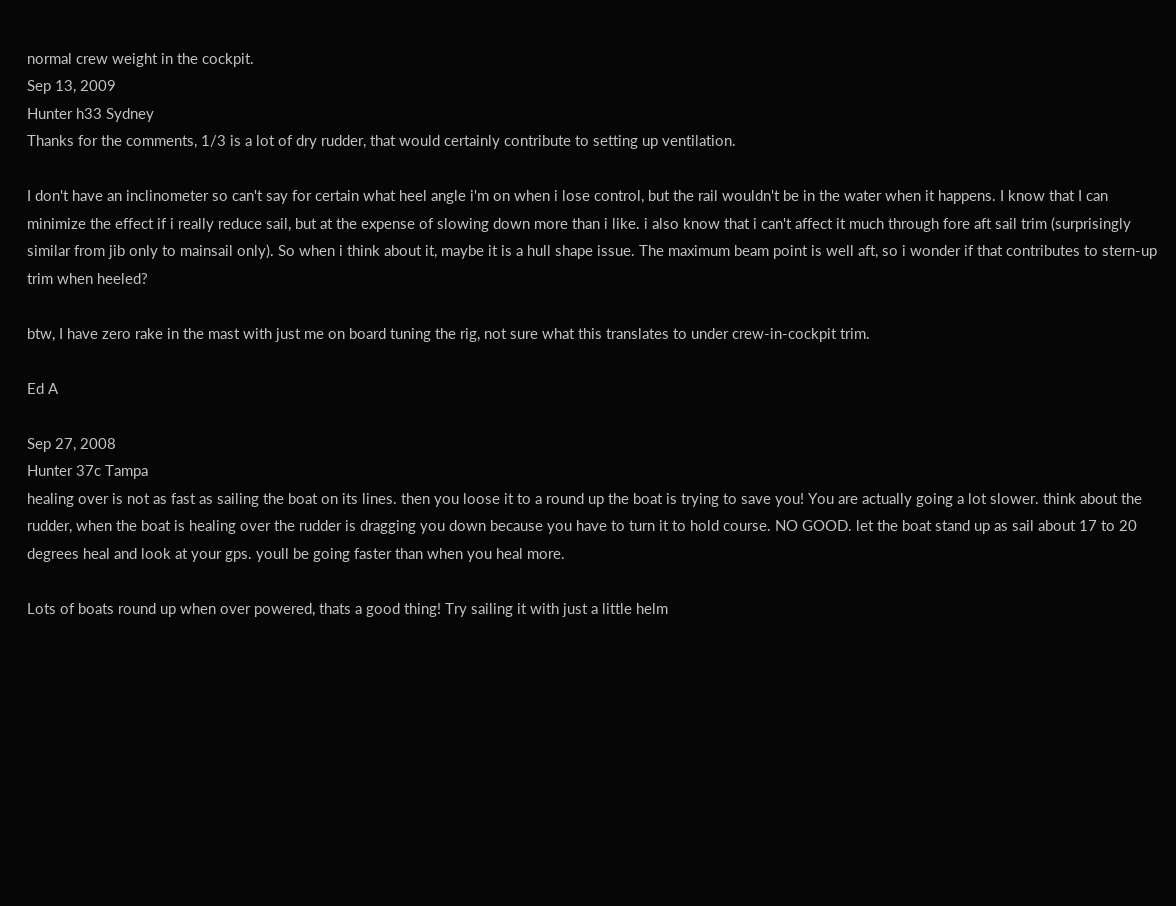normal crew weight in the cockpit.
Sep 13, 2009
Hunter h33 Sydney
Thanks for the comments, 1/3 is a lot of dry rudder, that would certainly contribute to setting up ventilation.

I don't have an inclinometer so can't say for certain what heel angle i'm on when i lose control, but the rail wouldn't be in the water when it happens. I know that I can minimize the effect if i really reduce sail, but at the expense of slowing down more than i like. i also know that i can't affect it much through fore aft sail trim (surprisingly similar from jib only to mainsail only). So when i think about it, maybe it is a hull shape issue. The maximum beam point is well aft, so i wonder if that contributes to stern-up trim when heeled?

btw, I have zero rake in the mast with just me on board tuning the rig, not sure what this translates to under crew-in-cockpit trim.

Ed A

Sep 27, 2008
Hunter 37c Tampa
healing over is not as fast as sailing the boat on its lines. then you loose it to a round up the boat is trying to save you! You are actually going a lot slower. think about the rudder, when the boat is healing over the rudder is dragging you down because you have to turn it to hold course. NO GOOD. let the boat stand up as sail about 17 to 20 degrees heal and look at your gps. youll be going faster than when you heal more.

Lots of boats round up when over powered, thats a good thing! Try sailing it with just a little helm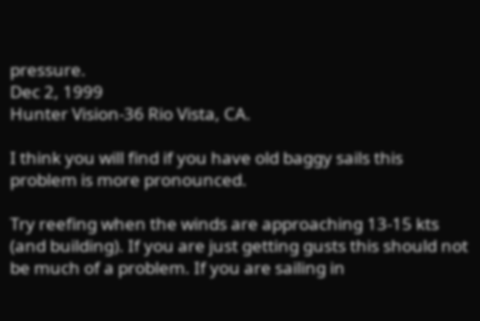pressure.
Dec 2, 1999
Hunter Vision-36 Rio Vista, CA.

I think you will find if you have old baggy sails this problem is more pronounced.

Try reefing when the winds are approaching 13-15 kts (and building). If you are just getting gusts this should not be much of a problem. If you are sailing in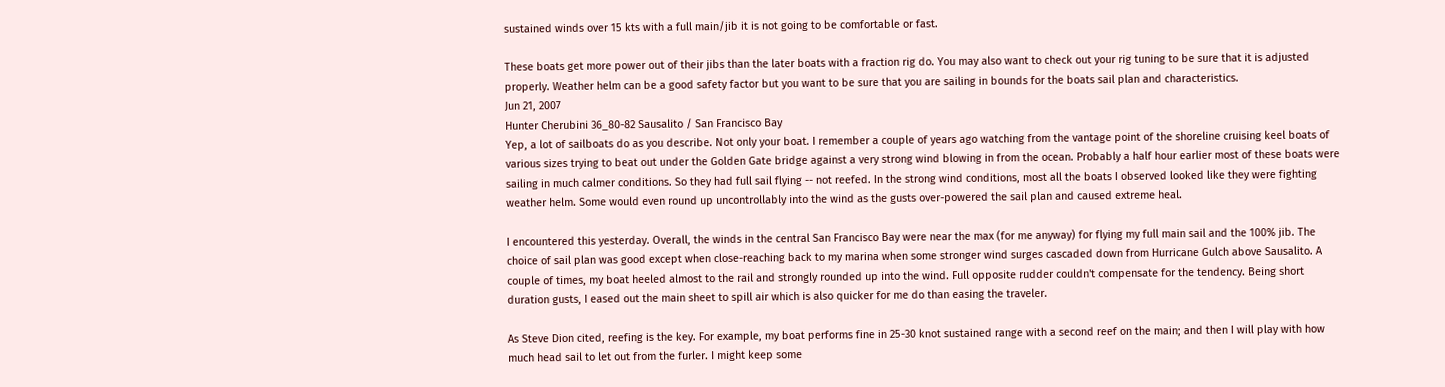sustained winds over 15 kts with a full main/jib it is not going to be comfortable or fast.

These boats get more power out of their jibs than the later boats with a fraction rig do. You may also want to check out your rig tuning to be sure that it is adjusted properly. Weather helm can be a good safety factor but you want to be sure that you are sailing in bounds for the boats sail plan and characteristics.
Jun 21, 2007
Hunter Cherubini 36_80-82 Sausalito / San Francisco Bay
Yep, a lot of sailboats do as you describe. Not only your boat. I remember a couple of years ago watching from the vantage point of the shoreline cruising keel boats of various sizes trying to beat out under the Golden Gate bridge against a very strong wind blowing in from the ocean. Probably a half hour earlier most of these boats were sailing in much calmer conditions. So they had full sail flying -- not reefed. In the strong wind conditions, most all the boats I observed looked like they were fighting weather helm. Some would even round up uncontrollably into the wind as the gusts over-powered the sail plan and caused extreme heal.

I encountered this yesterday. Overall, the winds in the central San Francisco Bay were near the max (for me anyway) for flying my full main sail and the 100% jib. The choice of sail plan was good except when close-reaching back to my marina when some stronger wind surges cascaded down from Hurricane Gulch above Sausalito. A couple of times, my boat heeled almost to the rail and strongly rounded up into the wind. Full opposite rudder couldn't compensate for the tendency. Being short duration gusts, I eased out the main sheet to spill air which is also quicker for me do than easing the traveler.

As Steve Dion cited, reefing is the key. For example, my boat performs fine in 25-30 knot sustained range with a second reef on the main; and then I will play with how much head sail to let out from the furler. I might keep some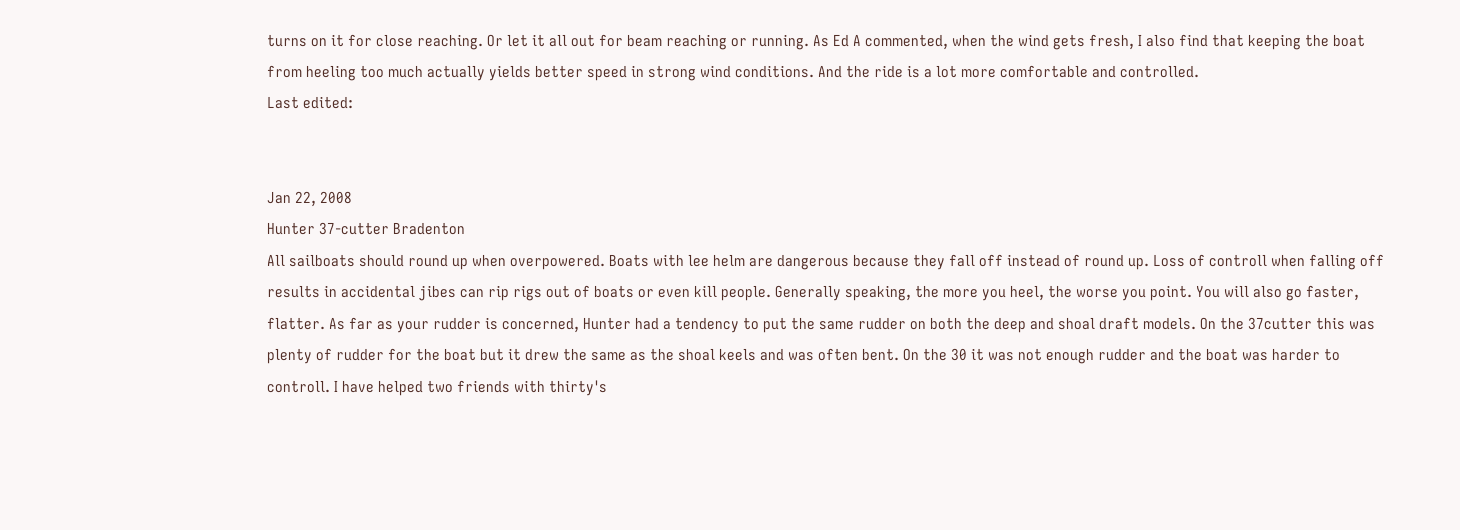turns on it for close reaching. Or let it all out for beam reaching or running. As Ed A commented, when the wind gets fresh, I also find that keeping the boat from heeling too much actually yields better speed in strong wind conditions. And the ride is a lot more comfortable and controlled.
Last edited:


Jan 22, 2008
Hunter 37-cutter Bradenton
All sailboats should round up when overpowered. Boats with lee helm are dangerous because they fall off instead of round up. Loss of controll when falling off results in accidental jibes can rip rigs out of boats or even kill people. Generally speaking, the more you heel, the worse you point. You will also go faster, flatter. As far as your rudder is concerned, Hunter had a tendency to put the same rudder on both the deep and shoal draft models. On the 37cutter this was plenty of rudder for the boat but it drew the same as the shoal keels and was often bent. On the 30 it was not enough rudder and the boat was harder to controll. I have helped two friends with thirty's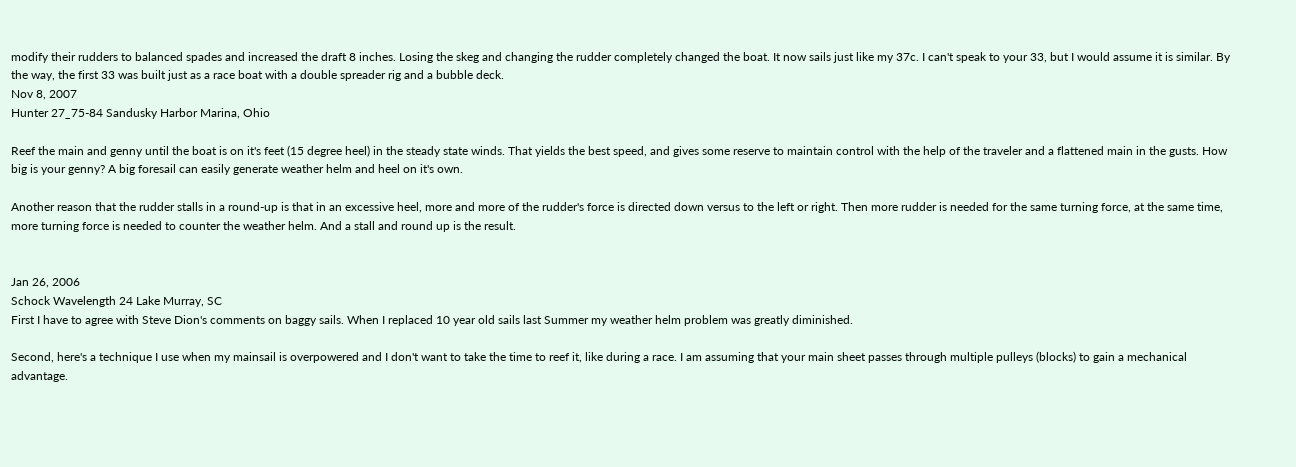modify their rudders to balanced spades and increased the draft 8 inches. Losing the skeg and changing the rudder completely changed the boat. It now sails just like my 37c. I can't speak to your 33, but I would assume it is similar. By the way, the first 33 was built just as a race boat with a double spreader rig and a bubble deck.
Nov 8, 2007
Hunter 27_75-84 Sandusky Harbor Marina, Ohio

Reef the main and genny until the boat is on it's feet (15 degree heel) in the steady state winds. That yields the best speed, and gives some reserve to maintain control with the help of the traveler and a flattened main in the gusts. How big is your genny? A big foresail can easily generate weather helm and heel on it's own.

Another reason that the rudder stalls in a round-up is that in an excessive heel, more and more of the rudder's force is directed down versus to the left or right. Then more rudder is needed for the same turning force, at the same time, more turning force is needed to counter the weather helm. And a stall and round up is the result.


Jan 26, 2006
Schock Wavelength 24 Lake Murray, SC
First I have to agree with Steve Dion's comments on baggy sails. When I replaced 10 year old sails last Summer my weather helm problem was greatly diminished.

Second, here's a technique I use when my mainsail is overpowered and I don't want to take the time to reef it, like during a race. I am assuming that your main sheet passes through multiple pulleys (blocks) to gain a mechanical advantage.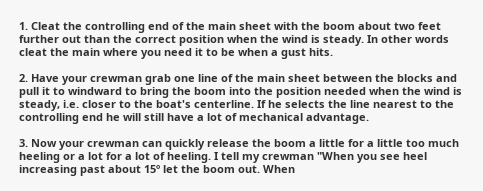1. Cleat the controlling end of the main sheet with the boom about two feet further out than the correct position when the wind is steady. In other words cleat the main where you need it to be when a gust hits.

2. Have your crewman grab one line of the main sheet between the blocks and pull it to windward to bring the boom into the position needed when the wind is steady, i.e. closer to the boat's centerline. If he selects the line nearest to the controlling end he will still have a lot of mechanical advantage.

3. Now your crewman can quickly release the boom a little for a little too much heeling or a lot for a lot of heeling. I tell my crewman "When you see heel increasing past about 15º let the boom out. When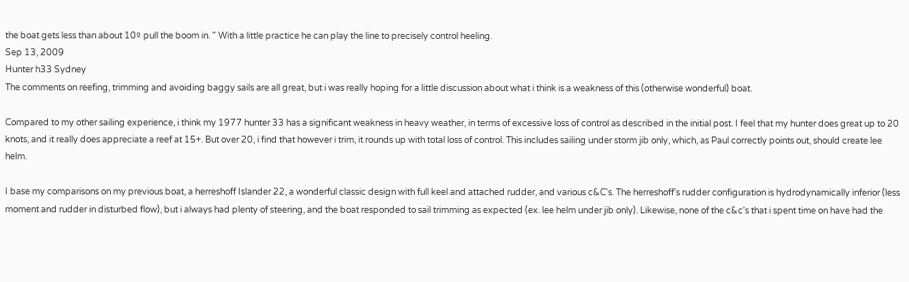the boat gets less than about 10º pull the boom in. " With a little practice he can play the line to precisely control heeling.
Sep 13, 2009
Hunter h33 Sydney
The comments on reefing, trimming and avoiding baggy sails are all great, but i was really hoping for a little discussion about what i think is a weakness of this (otherwise wonderful) boat.

Compared to my other sailing experience, i think my 1977 hunter 33 has a significant weakness in heavy weather, in terms of excessive loss of control as described in the initial post. I feel that my hunter does great up to 20 knots, and it really does appreciate a reef at 15+. But over 20, i find that however i trim, it rounds up with total loss of control. This includes sailing under storm jib only, which, as Paul correctly points out, should create lee helm.

I base my comparisons on my previous boat, a herreshoff Islander 22, a wonderful classic design with full keel and attached rudder, and various c&C's. The herreshoff's rudder configuration is hydrodynamically inferior (less moment and rudder in disturbed flow), but i always had plenty of steering, and the boat responded to sail trimming as expected (ex. lee helm under jib only). Likewise, none of the c&c's that i spent time on have had the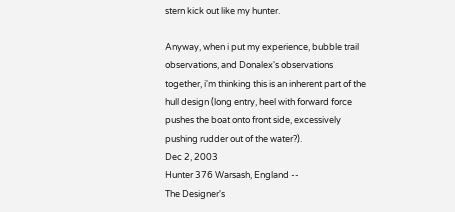stern kick out like my hunter.

Anyway, when i put my experience, bubble trail observations, and Donalex's observations together, i'm thinking this is an inherent part of the hull design (long entry, heel with forward force pushes the boat onto front side, excessively pushing rudder out of the water?).
Dec 2, 2003
Hunter 376 Warsash, England --
The Designer's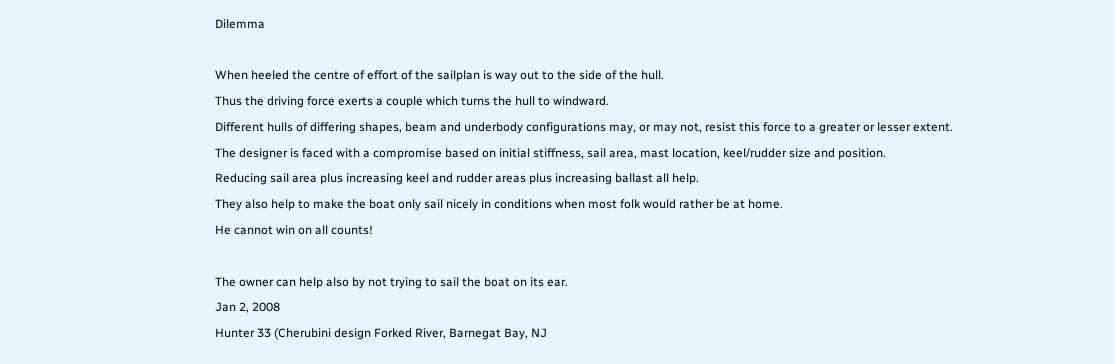Dilemma

When heeled the centre of effort of the sailplan is way out to the side of the hull.
Thus the driving force exerts a couple which turns the hull to windward.
Different hulls of differing shapes, beam and underbody configurations may, or may not, resist this force to a greater or lesser extent.
The designer is faced with a compromise based on initial stiffness, sail area, mast location, keel/rudder size and position.
Reducing sail area plus increasing keel and rudder areas plus increasing ballast all help.
They also help to make the boat only sail nicely in conditions when most folk would rather be at home.
He cannot win on all counts!

The owner can help also by not trying to sail the boat on its ear.
Jan 2, 2008
Hunter 33 (Cherubini design Forked River, Barnegat Bay, NJ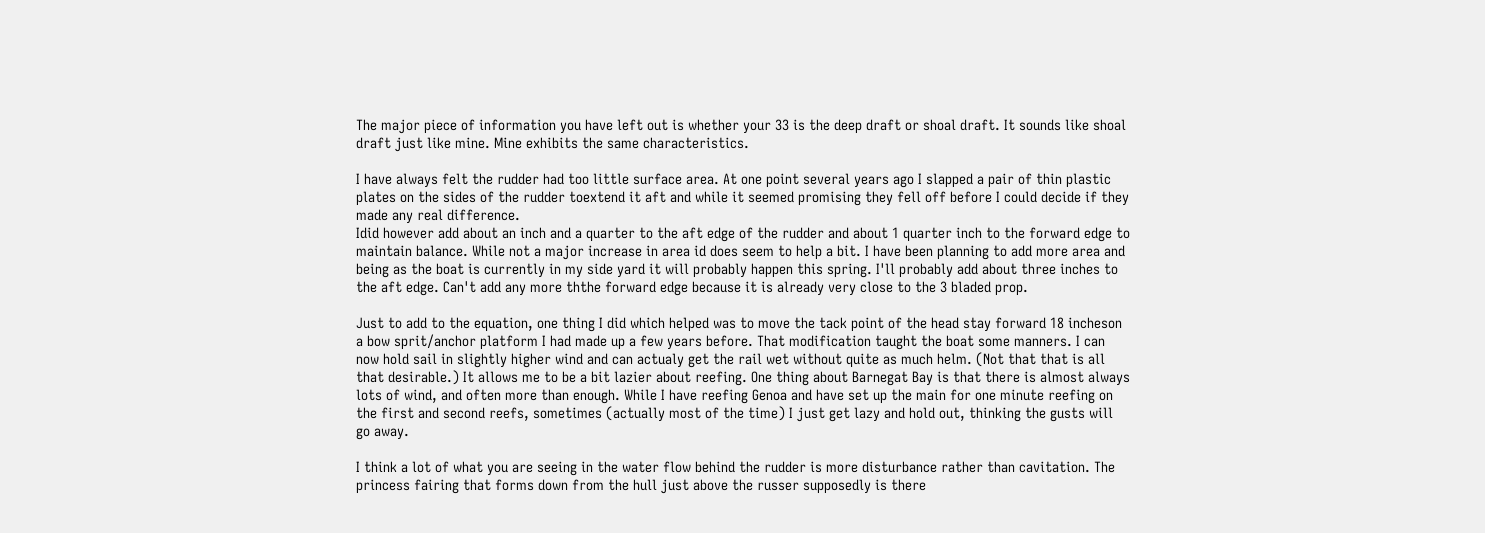The major piece of information you have left out is whether your 33 is the deep draft or shoal draft. It sounds like shoal draft just like mine. Mine exhibits the same characteristics.

I have always felt the rudder had too little surface area. At one point several years ago I slapped a pair of thin plastic plates on the sides of the rudder toextend it aft and while it seemed promising they fell off before I could decide if they made any real difference.
Idid however add about an inch and a quarter to the aft edge of the rudder and about 1 quarter inch to the forward edge to maintain balance. While not a major increase in area id does seem to help a bit. I have been planning to add more area and being as the boat is currently in my side yard it will probably happen this spring. I'll probably add about three inches to the aft edge. Can't add any more ththe forward edge because it is already very close to the 3 bladed prop.

Just to add to the equation, one thing I did which helped was to move the tack point of the head stay forward 18 incheson a bow sprit/anchor platform I had made up a few years before. That modification taught the boat some manners. I can now hold sail in slightly higher wind and can actualy get the rail wet without quite as much helm. (Not that that is all that desirable.) It allows me to be a bit lazier about reefing. One thing about Barnegat Bay is that there is almost always lots of wind, and often more than enough. While I have reefing Genoa and have set up the main for one minute reefing on the first and second reefs, sometimes (actually most of the time) I just get lazy and hold out, thinking the gusts will go away.

I think a lot of what you are seeing in the water flow behind the rudder is more disturbance rather than cavitation. The princess fairing that forms down from the hull just above the russer supposedly is there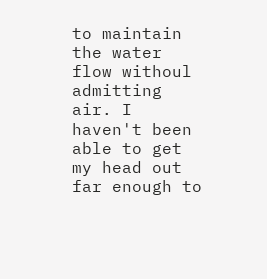to maintain the water flow withoul admitting air. I haven't been able to get my head out far enough to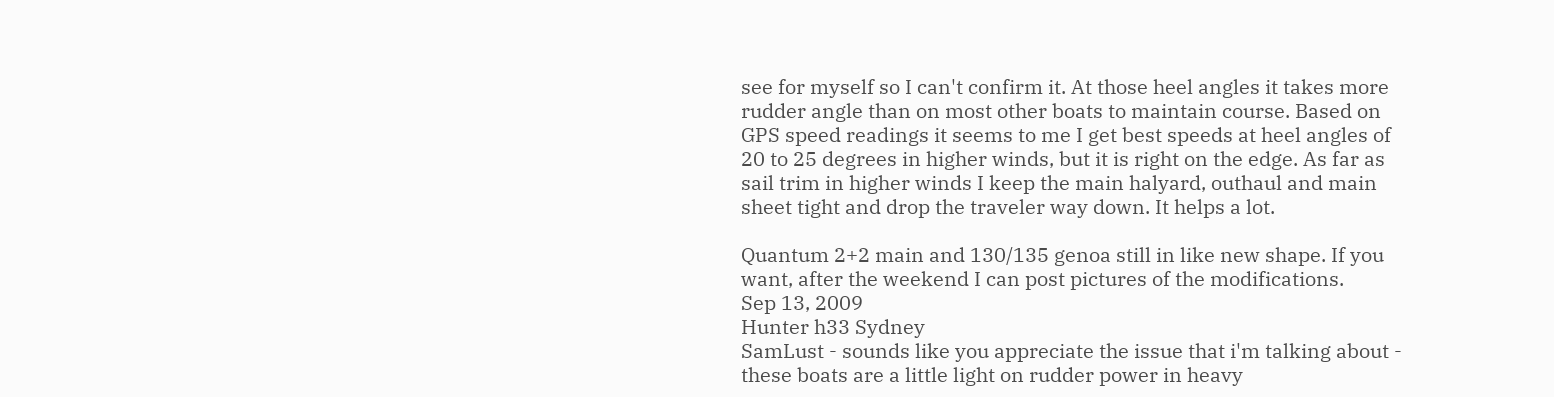see for myself so I can't confirm it. At those heel angles it takes more rudder angle than on most other boats to maintain course. Based on GPS speed readings it seems to me I get best speeds at heel angles of 20 to 25 degrees in higher winds, but it is right on the edge. As far as sail trim in higher winds I keep the main halyard, outhaul and main sheet tight and drop the traveler way down. It helps a lot.

Quantum 2+2 main and 130/135 genoa still in like new shape. If you want, after the weekend I can post pictures of the modifications.
Sep 13, 2009
Hunter h33 Sydney
SamLust - sounds like you appreciate the issue that i'm talking about - these boats are a little light on rudder power in heavy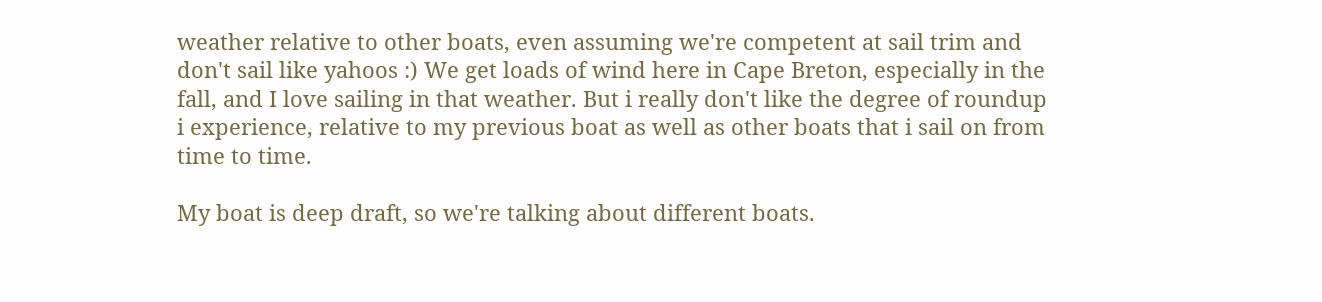weather relative to other boats, even assuming we're competent at sail trim and don't sail like yahoos :) We get loads of wind here in Cape Breton, especially in the fall, and I love sailing in that weather. But i really don't like the degree of roundup i experience, relative to my previous boat as well as other boats that i sail on from time to time.

My boat is deep draft, so we're talking about different boats.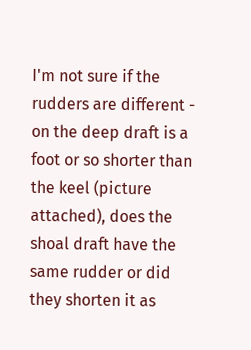I'm not sure if the rudders are different - on the deep draft is a foot or so shorter than the keel (picture attached), does the shoal draft have the same rudder or did they shorten it as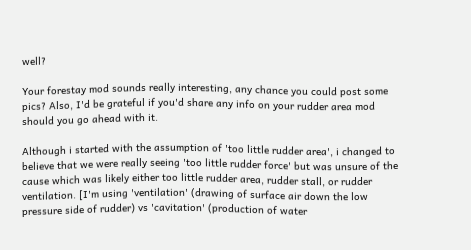well?

Your forestay mod sounds really interesting, any chance you could post some pics? Also, I'd be grateful if you'd share any info on your rudder area mod should you go ahead with it.

Although i started with the assumption of 'too little rudder area', i changed to believe that we were really seeing 'too little rudder force' but was unsure of the cause which was likely either too little rudder area, rudder stall, or rudder ventilation. [I'm using 'ventilation' (drawing of surface air down the low pressure side of rudder) vs 'cavitation' (production of water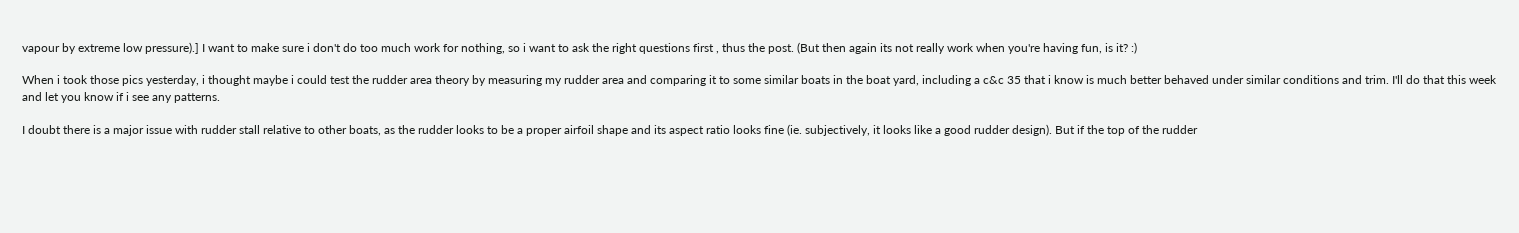vapour by extreme low pressure).] I want to make sure i don't do too much work for nothing, so i want to ask the right questions first , thus the post. (But then again its not really work when you're having fun, is it? :)

When i took those pics yesterday, i thought maybe i could test the rudder area theory by measuring my rudder area and comparing it to some similar boats in the boat yard, including a c&c 35 that i know is much better behaved under similar conditions and trim. I'll do that this week and let you know if i see any patterns.

I doubt there is a major issue with rudder stall relative to other boats, as the rudder looks to be a proper airfoil shape and its aspect ratio looks fine (ie. subjectively, it looks like a good rudder design). But if the top of the rudder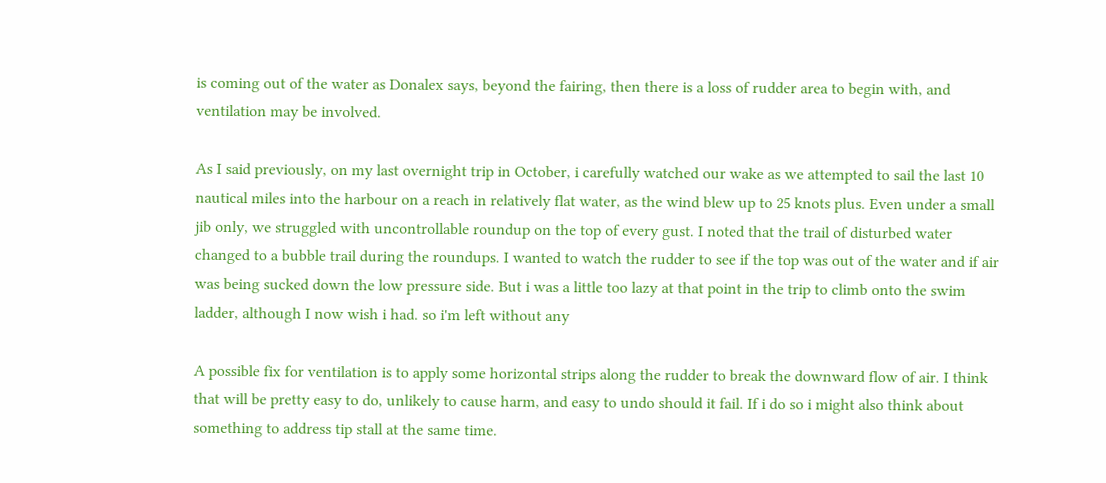is coming out of the water as Donalex says, beyond the fairing, then there is a loss of rudder area to begin with, and ventilation may be involved.

As I said previously, on my last overnight trip in October, i carefully watched our wake as we attempted to sail the last 10 nautical miles into the harbour on a reach in relatively flat water, as the wind blew up to 25 knots plus. Even under a small jib only, we struggled with uncontrollable roundup on the top of every gust. I noted that the trail of disturbed water changed to a bubble trail during the roundups. I wanted to watch the rudder to see if the top was out of the water and if air was being sucked down the low pressure side. But i was a little too lazy at that point in the trip to climb onto the swim ladder, although I now wish i had. so i'm left without any

A possible fix for ventilation is to apply some horizontal strips along the rudder to break the downward flow of air. I think that will be pretty easy to do, unlikely to cause harm, and easy to undo should it fail. If i do so i might also think about something to address tip stall at the same time.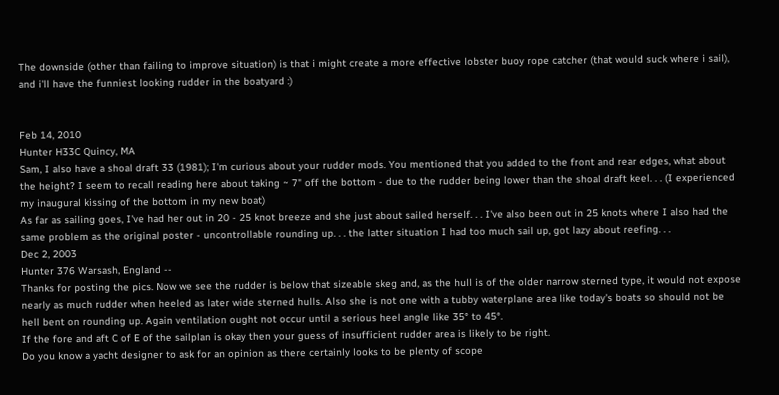The downside (other than failing to improve situation) is that i might create a more effective lobster buoy rope catcher (that would suck where i sail), and i'll have the funniest looking rudder in the boatyard :)


Feb 14, 2010
Hunter H33C Quincy, MA
Sam, I also have a shoal draft 33 (1981); I'm curious about your rudder mods. You mentioned that you added to the front and rear edges, what about the height? I seem to recall reading here about taking ~ 7" off the bottom - due to the rudder being lower than the shoal draft keel. . . (I experienced my inaugural kissing of the bottom in my new boat)
As far as sailing goes, I've had her out in 20 - 25 knot breeze and she just about sailed herself. . . I've also been out in 25 knots where I also had the same problem as the original poster - uncontrollable rounding up. . . the latter situation I had too much sail up, got lazy about reefing. . .
Dec 2, 2003
Hunter 376 Warsash, England --
Thanks for posting the pics. Now we see the rudder is below that sizeable skeg and, as the hull is of the older narrow sterned type, it would not expose nearly as much rudder when heeled as later wide sterned hulls. Also she is not one with a tubby waterplane area like today's boats so should not be hell bent on rounding up. Again ventilation ought not occur until a serious heel angle like 35° to 45°.
If the fore and aft C of E of the sailplan is okay then your guess of insufficient rudder area is likely to be right.
Do you know a yacht designer to ask for an opinion as there certainly looks to be plenty of scope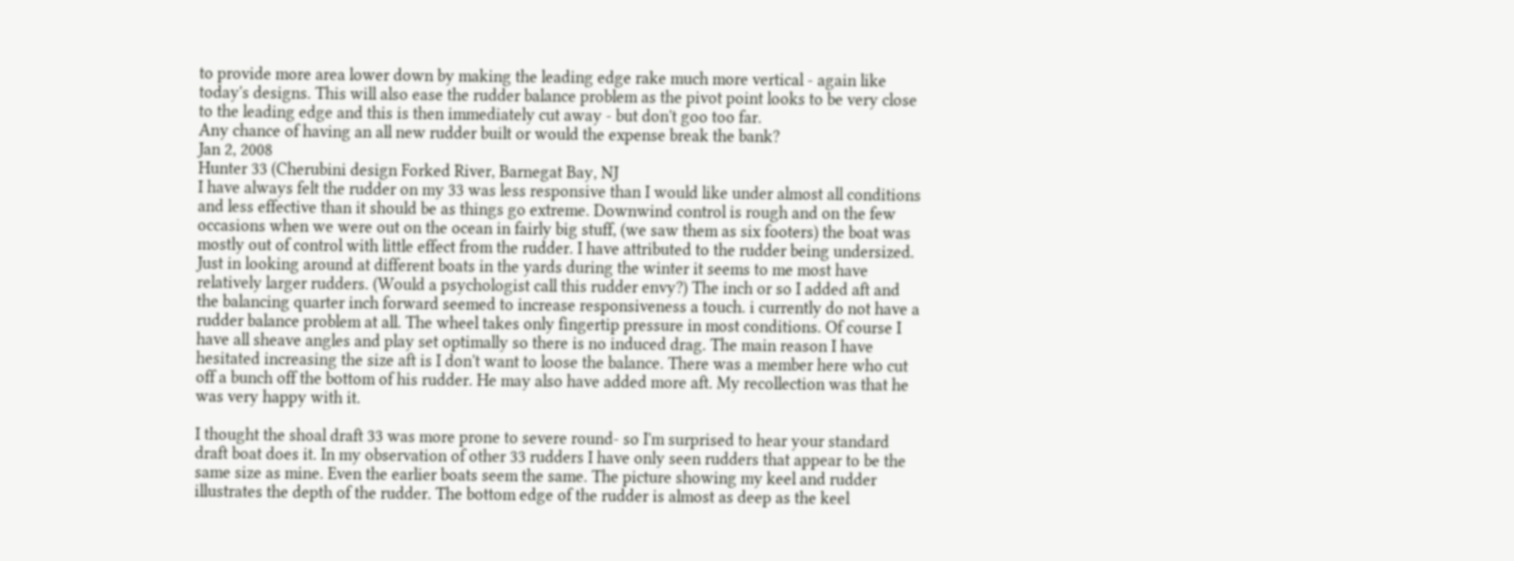to provide more area lower down by making the leading edge rake much more vertical - again like today's designs. This will also ease the rudder balance problem as the pivot point looks to be very close to the leading edge and this is then immediately cut away - but don't goo too far.
Any chance of having an all new rudder built or would the expense break the bank?
Jan 2, 2008
Hunter 33 (Cherubini design Forked River, Barnegat Bay, NJ
I have always felt the rudder on my 33 was less responsive than I would like under almost all conditions and less effective than it should be as things go extreme. Downwind control is rough and on the few occasions when we were out on the ocean in fairly big stuff, (we saw them as six footers) the boat was mostly out of control with little effect from the rudder. I have attributed to the rudder being undersized. Just in looking around at different boats in the yards during the winter it seems to me most have relatively larger rudders. (Would a psychologist call this rudder envy?) The inch or so I added aft and the balancing quarter inch forward seemed to increase responsiveness a touch. i currently do not have a rudder balance problem at all. The wheel takes only fingertip pressure in most conditions. Of course I have all sheave angles and play set optimally so there is no induced drag. The main reason I have hesitated increasing the size aft is I don't want to loose the balance. There was a member here who cut off a bunch off the bottom of his rudder. He may also have added more aft. My recollection was that he was very happy with it.

I thought the shoal draft 33 was more prone to severe round- so I'm surprised to hear your standard draft boat does it. In my observation of other 33 rudders I have only seen rudders that appear to be the same size as mine. Even the earlier boats seem the same. The picture showing my keel and rudder illustrates the depth of the rudder. The bottom edge of the rudder is almost as deep as the keel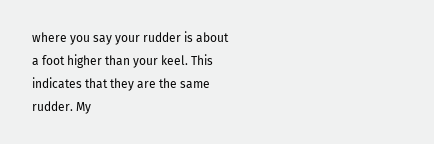where you say your rudder is about a foot higher than your keel. This indicates that they are the same rudder. My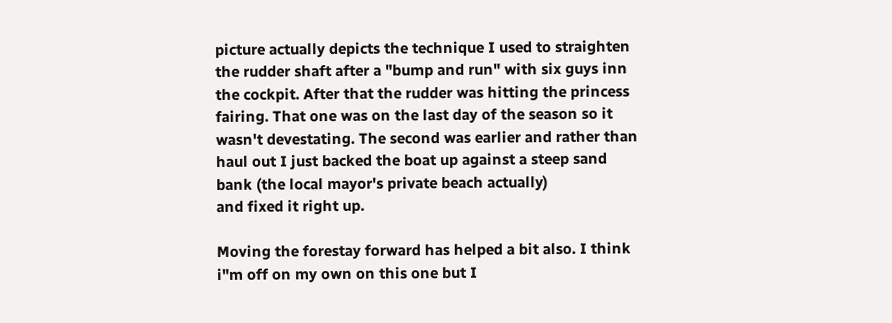picture actually depicts the technique I used to straighten the rudder shaft after a "bump and run" with six guys inn the cockpit. After that the rudder was hitting the princess fairing. That one was on the last day of the season so it wasn't devestating. The second was earlier and rather than haul out I just backed the boat up against a steep sand bank (the local mayor's private beach actually)
and fixed it right up.

Moving the forestay forward has helped a bit also. I think i"m off on my own on this one but I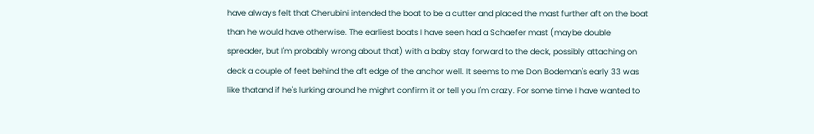have always felt that Cherubini intended the boat to be a cutter and placed the mast further aft on the boat than he would have otherwise. The earliest boats I have seen had a Schaefer mast (maybe double spreader, but I'm probably wrong about that) with a baby stay forward to the deck, possibly attaching on deck a couple of feet behind the aft edge of the anchor well. It seems to me Don Bodeman's early 33 was like thatand if he's lurking around he mighrt confirm it or tell you I'm crazy. For some time I have wanted to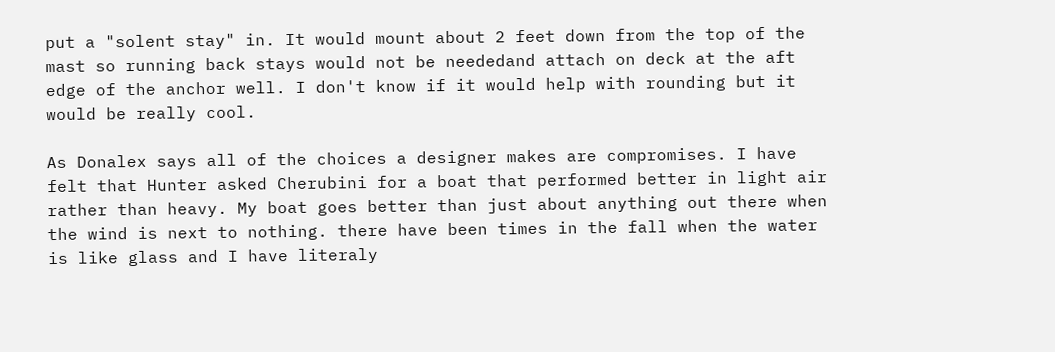put a "solent stay" in. It would mount about 2 feet down from the top of the mast so running back stays would not be neededand attach on deck at the aft edge of the anchor well. I don't know if it would help with rounding but it would be really cool.

As Donalex says all of the choices a designer makes are compromises. I have felt that Hunter asked Cherubini for a boat that performed better in light air rather than heavy. My boat goes better than just about anything out there when the wind is next to nothing. there have been times in the fall when the water is like glass and I have literaly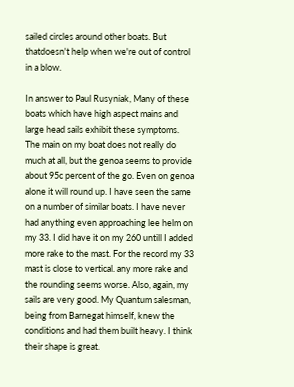sailed circles around other boats. But thatdoesn't help when we're out of control in a blow.

In answer to Paul Rusyniak, Many of these boats which have high aspect mains and large head sails exhibit these symptoms. The main on my boat does not really do much at all, but the genoa seems to provide about 95c percent of the go. Even on genoa alone it will round up. I have seen the same on a number of similar boats. I have never had anything even approaching lee helm on my 33. I did have it on my 260 untill I added more rake to the mast. For the record my 33 mast is close to vertical. any more rake and the rounding seems worse. Also, again, my sails are very good. My Quantum salesman, being from Barnegat himself, knew the conditions and had them built heavy. I think their shape is great.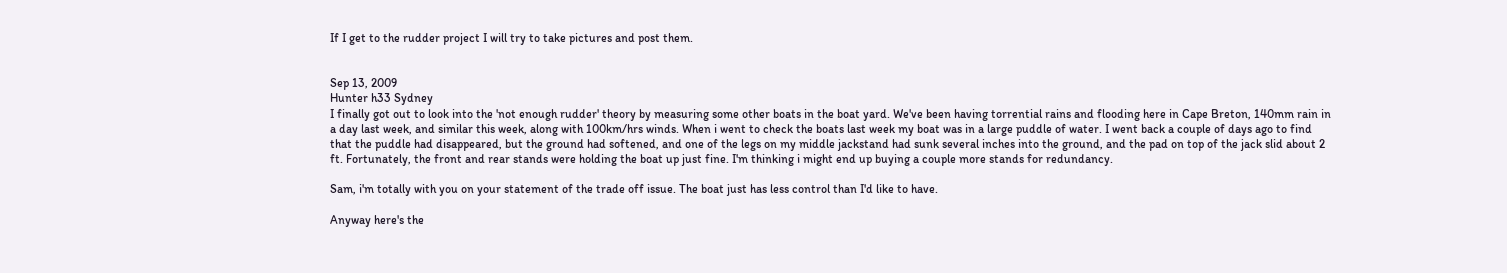If I get to the rudder project I will try to take pictures and post them.


Sep 13, 2009
Hunter h33 Sydney
I finally got out to look into the 'not enough rudder' theory by measuring some other boats in the boat yard. We've been having torrential rains and flooding here in Cape Breton, 140mm rain in a day last week, and similar this week, along with 100km/hrs winds. When i went to check the boats last week my boat was in a large puddle of water. I went back a couple of days ago to find that the puddle had disappeared, but the ground had softened, and one of the legs on my middle jackstand had sunk several inches into the ground, and the pad on top of the jack slid about 2 ft. Fortunately, the front and rear stands were holding the boat up just fine. I'm thinking i might end up buying a couple more stands for redundancy.

Sam, i'm totally with you on your statement of the trade off issue. The boat just has less control than I'd like to have.

Anyway here's the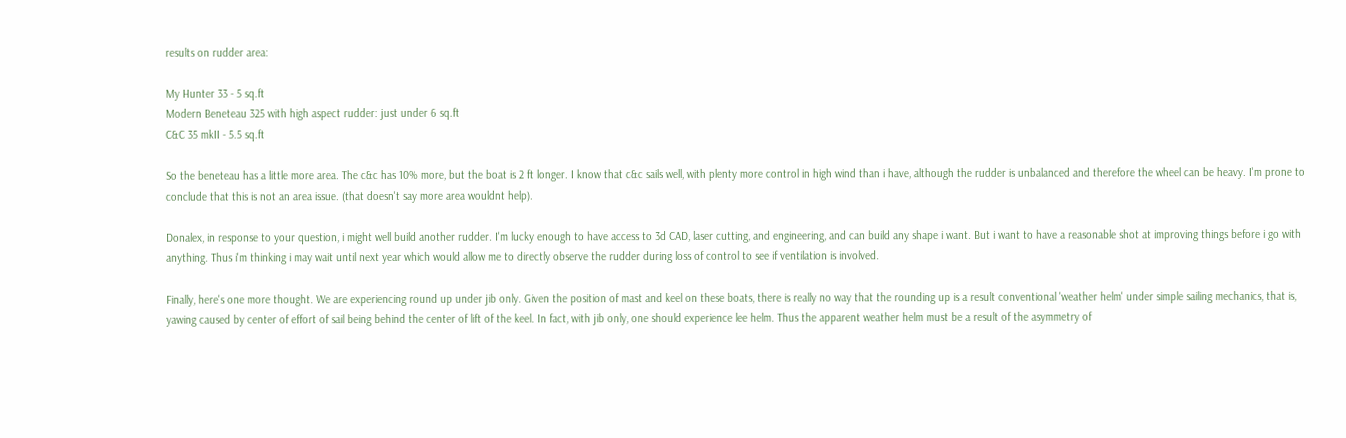results on rudder area:

My Hunter 33 - 5 sq.ft
Modern Beneteau 325 with high aspect rudder: just under 6 sq.ft
C&C 35 mkII - 5.5 sq.ft

So the beneteau has a little more area. The c&c has 10% more, but the boat is 2 ft longer. I know that c&c sails well, with plenty more control in high wind than i have, although the rudder is unbalanced and therefore the wheel can be heavy. I'm prone to conclude that this is not an area issue. (that doesn't say more area wouldnt help).

Donalex, in response to your question, i might well build another rudder. I'm lucky enough to have access to 3d CAD, laser cutting, and engineering, and can build any shape i want. But i want to have a reasonable shot at improving things before i go with anything. Thus i'm thinking i may wait until next year which would allow me to directly observe the rudder during loss of control to see if ventilation is involved.

Finally, here's one more thought. We are experiencing round up under jib only. Given the position of mast and keel on these boats, there is really no way that the rounding up is a result conventional 'weather helm' under simple sailing mechanics, that is, yawing caused by center of effort of sail being behind the center of lift of the keel. In fact, with jib only, one should experience lee helm. Thus the apparent weather helm must be a result of the asymmetry of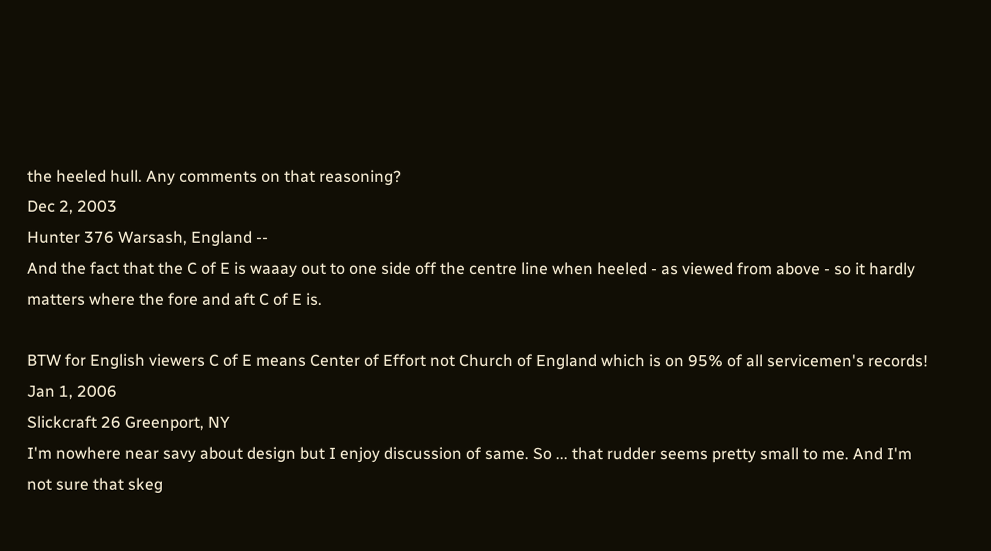the heeled hull. Any comments on that reasoning?
Dec 2, 2003
Hunter 376 Warsash, England --
And the fact that the C of E is waaay out to one side off the centre line when heeled - as viewed from above - so it hardly matters where the fore and aft C of E is.

BTW for English viewers C of E means Center of Effort not Church of England which is on 95% of all servicemen's records!
Jan 1, 2006
Slickcraft 26 Greenport, NY
I'm nowhere near savy about design but I enjoy discussion of same. So ... that rudder seems pretty small to me. And I'm not sure that skeg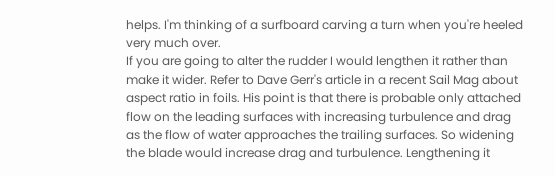helps. I'm thinking of a surfboard carving a turn when you're heeled very much over.
If you are going to alter the rudder I would lengthen it rather than make it wider. Refer to Dave Gerr's article in a recent Sail Mag about aspect ratio in foils. His point is that there is probable only attached flow on the leading surfaces with increasing turbulence and drag as the flow of water approaches the trailing surfaces. So widening the blade would increase drag and turbulence. Lengthening it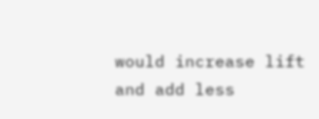would increase lift and add less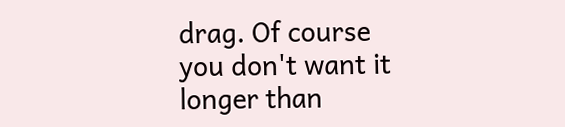drag. Of course you don't want it longer than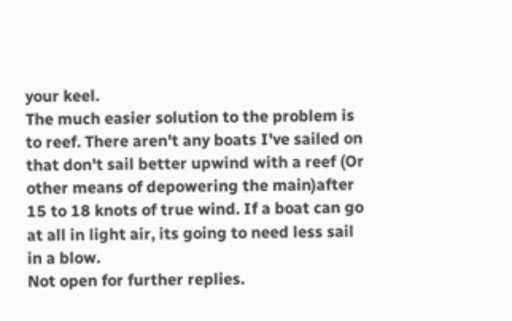your keel.
The much easier solution to the problem is to reef. There aren't any boats I've sailed on that don't sail better upwind with a reef (Or other means of depowering the main)after 15 to 18 knots of true wind. If a boat can go at all in light air, its going to need less sail in a blow.
Not open for further replies.